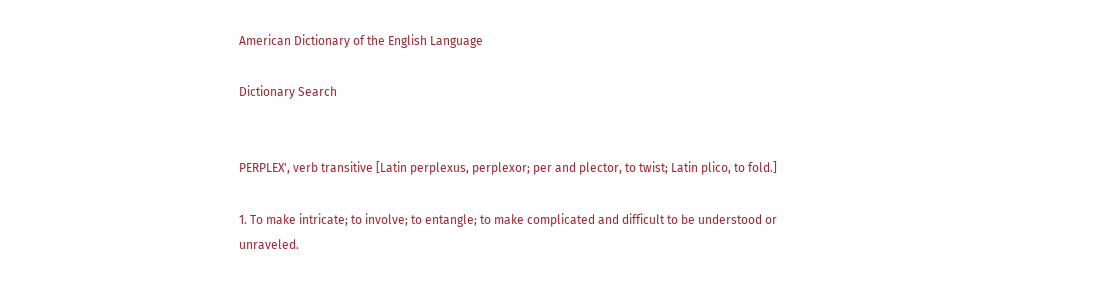American Dictionary of the English Language

Dictionary Search


PERPLEX', verb transitive [Latin perplexus, perplexor; per and plector, to twist; Latin plico, to fold.]

1. To make intricate; to involve; to entangle; to make complicated and difficult to be understood or unraveled.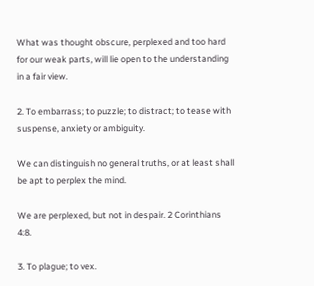What was thought obscure, perplexed and too hard for our weak parts, will lie open to the understanding in a fair view.

2. To embarrass; to puzzle; to distract; to tease with suspense, anxiety or ambiguity.

We can distinguish no general truths, or at least shall be apt to perplex the mind.

We are perplexed, but not in despair. 2 Corinthians 4:8.

3. To plague; to vex.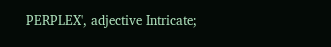PERPLEX', adjective Intricate;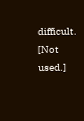difficult. [Not used.]